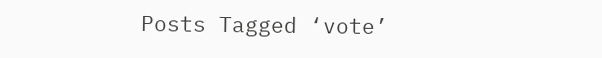Posts Tagged ‘vote’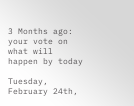3 Months ago: your vote on what will happen by today

Tuesday, February 24th,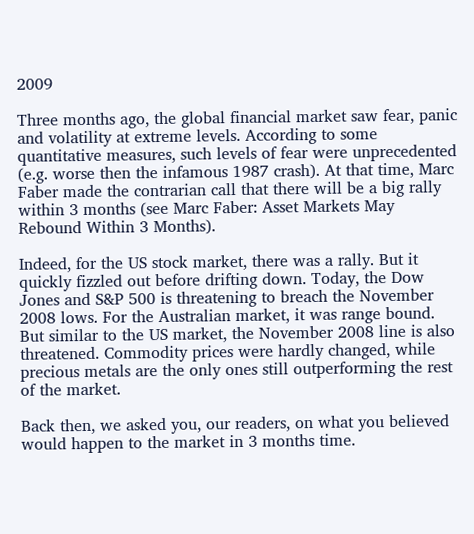2009

Three months ago, the global financial market saw fear, panic and volatility at extreme levels. According to some quantitative measures, such levels of fear were unprecedented (e.g. worse then the infamous 1987 crash). At that time, Marc Faber made the contrarian call that there will be a big rally within 3 months (see Marc Faber: Asset Markets May Rebound Within 3 Months).

Indeed, for the US stock market, there was a rally. But it quickly fizzled out before drifting down. Today, the Dow Jones and S&P 500 is threatening to breach the November 2008 lows. For the Australian market, it was range bound. But similar to the US market, the November 2008 line is also threatened. Commodity prices were hardly changed, while precious metals are the only ones still outperforming the rest of the market.

Back then, we asked you, our readers, on what you believed would happen to the market in 3 months time.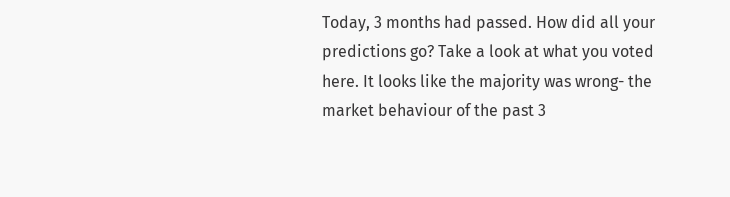Today, 3 months had passed. How did all your predictions go? Take a look at what you voted here. It looks like the majority was wrong- the market behaviour of the past 3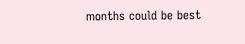months could be best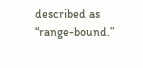described as “range-bound.”